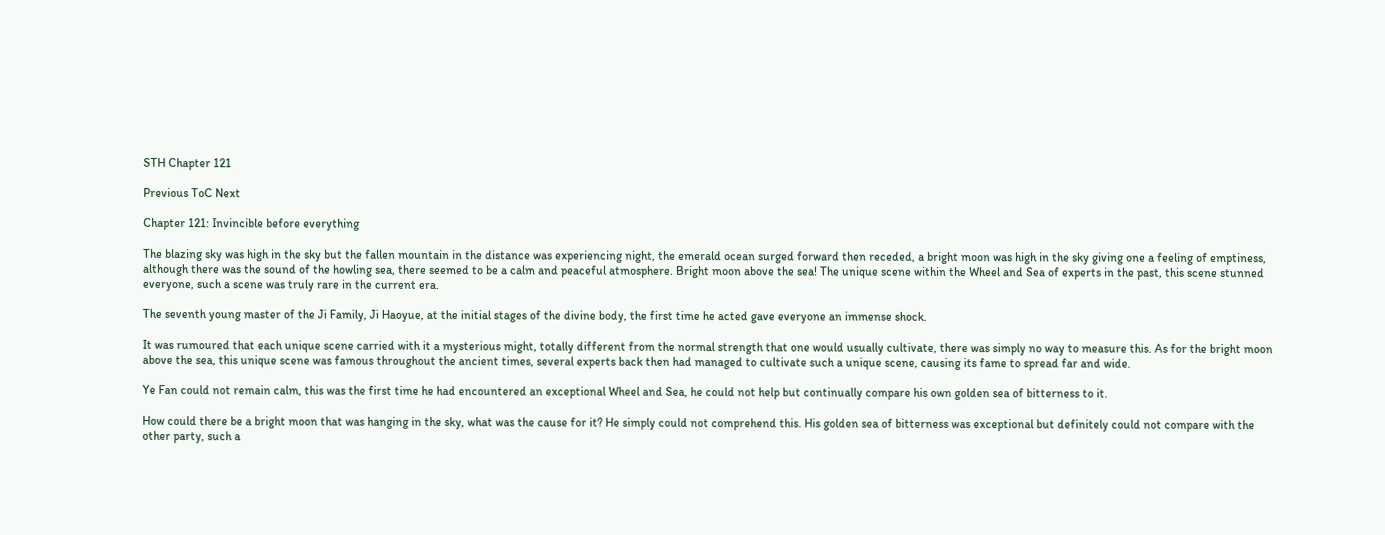STH Chapter 121

Previous ToC Next

Chapter 121: Invincible before everything

The blazing sky was high in the sky but the fallen mountain in the distance was experiencing night, the emerald ocean surged forward then receded, a bright moon was high in the sky giving one a feeling of emptiness, although there was the sound of the howling sea, there seemed to be a calm and peaceful atmosphere. Bright moon above the sea! The unique scene within the Wheel and Sea of experts in the past, this scene stunned everyone, such a scene was truly rare in the current era.

The seventh young master of the Ji Family, Ji Haoyue, at the initial stages of the divine body, the first time he acted gave everyone an immense shock.

It was rumoured that each unique scene carried with it a mysterious might, totally different from the normal strength that one would usually cultivate, there was simply no way to measure this. As for the bright moon above the sea, this unique scene was famous throughout the ancient times, several experts back then had managed to cultivate such a unique scene, causing its fame to spread far and wide.

Ye Fan could not remain calm, this was the first time he had encountered an exceptional Wheel and Sea, he could not help but continually compare his own golden sea of bitterness to it.

How could there be a bright moon that was hanging in the sky, what was the cause for it? He simply could not comprehend this. His golden sea of bitterness was exceptional but definitely could not compare with the other party, such a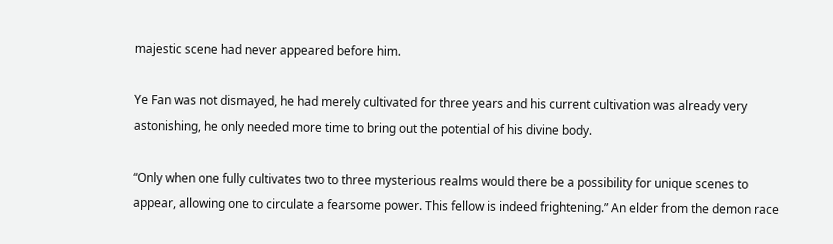majestic scene had never appeared before him.

Ye Fan was not dismayed, he had merely cultivated for three years and his current cultivation was already very astonishing, he only needed more time to bring out the potential of his divine body.

“Only when one fully cultivates two to three mysterious realms would there be a possibility for unique scenes to appear, allowing one to circulate a fearsome power. This fellow is indeed frightening.” An elder from the demon race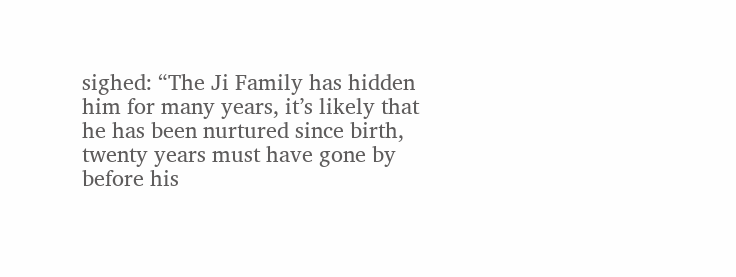sighed: “The Ji Family has hidden him for many years, it’s likely that he has been nurtured since birth, twenty years must have gone by before his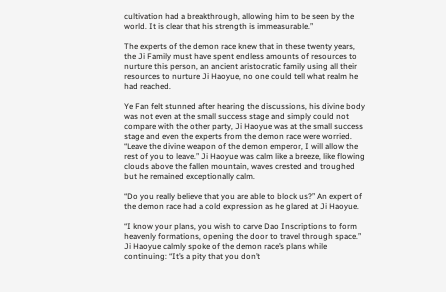cultivation had a breakthrough, allowing him to be seen by the world. It is clear that his strength is immeasurable.”

The experts of the demon race knew that in these twenty years, the Ji Family must have spent endless amounts of resources to nurture this person, an ancient aristocratic family using all their resources to nurture Ji Haoyue, no one could tell what realm he had reached.

Ye Fan felt stunned after hearing the discussions, his divine body was not even at the small success stage and simply could not compare with the other party, Ji Haoyue was at the small success stage and even the experts from the demon race were worried. “Leave the divine weapon of the demon emperor, I will allow the rest of you to leave.” Ji Haoyue was calm like a breeze, like flowing clouds above the fallen mountain, waves crested and troughed but he remained exceptionally calm.

“Do you really believe that you are able to block us?” An expert of the demon race had a cold expression as he glared at Ji Haoyue.

“I know your plans, you wish to carve Dao Inscriptions to form heavenly formations, opening the door to travel through space.” Ji Haoyue calmly spoke of the demon race’s plans while continuing: “It’s a pity that you don’t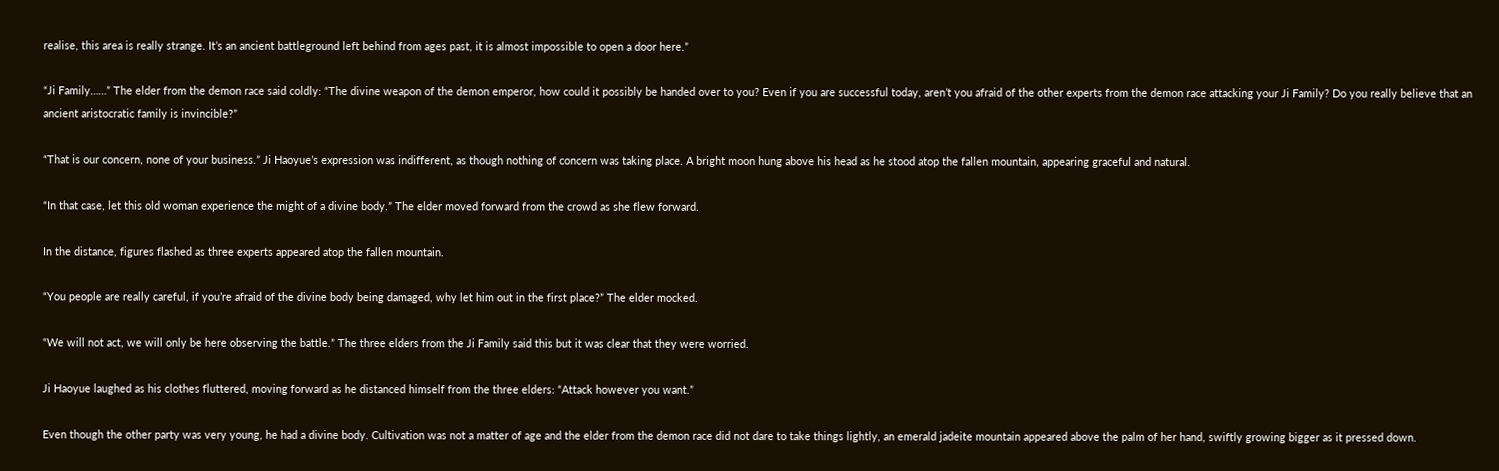realise, this area is really strange. It’s an ancient battleground left behind from ages past, it is almost impossible to open a door here.”

“Ji Family……” The elder from the demon race said coldly: “The divine weapon of the demon emperor, how could it possibly be handed over to you? Even if you are successful today, aren’t you afraid of the other experts from the demon race attacking your Ji Family? Do you really believe that an ancient aristocratic family is invincible?”

“That is our concern, none of your business.” Ji Haoyue’s expression was indifferent, as though nothing of concern was taking place. A bright moon hung above his head as he stood atop the fallen mountain, appearing graceful and natural.

“In that case, let this old woman experience the might of a divine body.” The elder moved forward from the crowd as she flew forward.

In the distance, figures flashed as three experts appeared atop the fallen mountain.

“You people are really careful, if you’re afraid of the divine body being damaged, why let him out in the first place?” The elder mocked.

“We will not act, we will only be here observing the battle.” The three elders from the Ji Family said this but it was clear that they were worried.

Ji Haoyue laughed as his clothes fluttered, moving forward as he distanced himself from the three elders: “Attack however you want.”

Even though the other party was very young, he had a divine body. Cultivation was not a matter of age and the elder from the demon race did not dare to take things lightly, an emerald jadeite mountain appeared above the palm of her hand, swiftly growing bigger as it pressed down.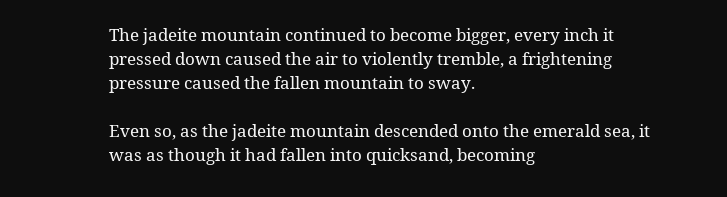The jadeite mountain continued to become bigger, every inch it pressed down caused the air to violently tremble, a frightening pressure caused the fallen mountain to sway.

Even so, as the jadeite mountain descended onto the emerald sea, it was as though it had fallen into quicksand, becoming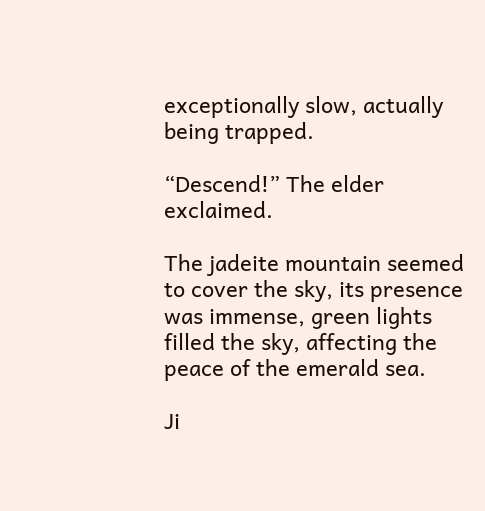exceptionally slow, actually being trapped.

“Descend!” The elder exclaimed.

The jadeite mountain seemed to cover the sky, its presence was immense, green lights filled the sky, affecting the peace of the emerald sea.

Ji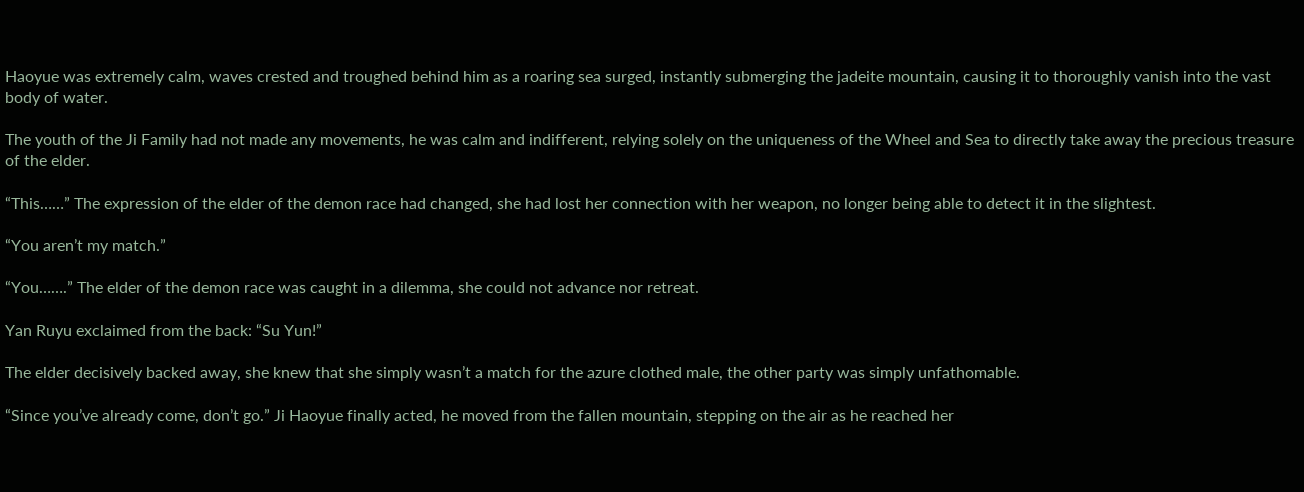Haoyue was extremely calm, waves crested and troughed behind him as a roaring sea surged, instantly submerging the jadeite mountain, causing it to thoroughly vanish into the vast body of water.

The youth of the Ji Family had not made any movements, he was calm and indifferent, relying solely on the uniqueness of the Wheel and Sea to directly take away the precious treasure of the elder.

“This……” The expression of the elder of the demon race had changed, she had lost her connection with her weapon, no longer being able to detect it in the slightest.

“You aren’t my match.”

“You…….” The elder of the demon race was caught in a dilemma, she could not advance nor retreat.

Yan Ruyu exclaimed from the back: “Su Yun!”

The elder decisively backed away, she knew that she simply wasn’t a match for the azure clothed male, the other party was simply unfathomable.

“Since you’ve already come, don’t go.” Ji Haoyue finally acted, he moved from the fallen mountain, stepping on the air as he reached her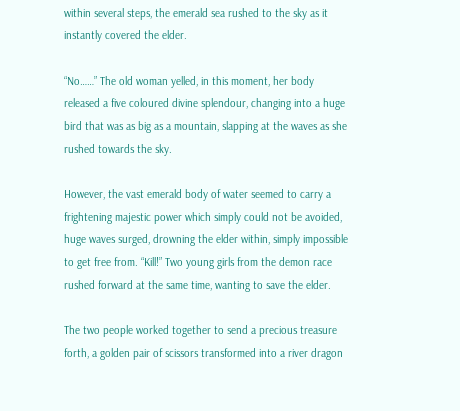within several steps, the emerald sea rushed to the sky as it instantly covered the elder.

“No……” The old woman yelled, in this moment, her body released a five coloured divine splendour, changing into a huge bird that was as big as a mountain, slapping at the waves as she rushed towards the sky.

However, the vast emerald body of water seemed to carry a frightening majestic power which simply could not be avoided, huge waves surged, drowning the elder within, simply impossible to get free from. “Kill!” Two young girls from the demon race rushed forward at the same time, wanting to save the elder.

The two people worked together to send a precious treasure forth, a golden pair of scissors transformed into a river dragon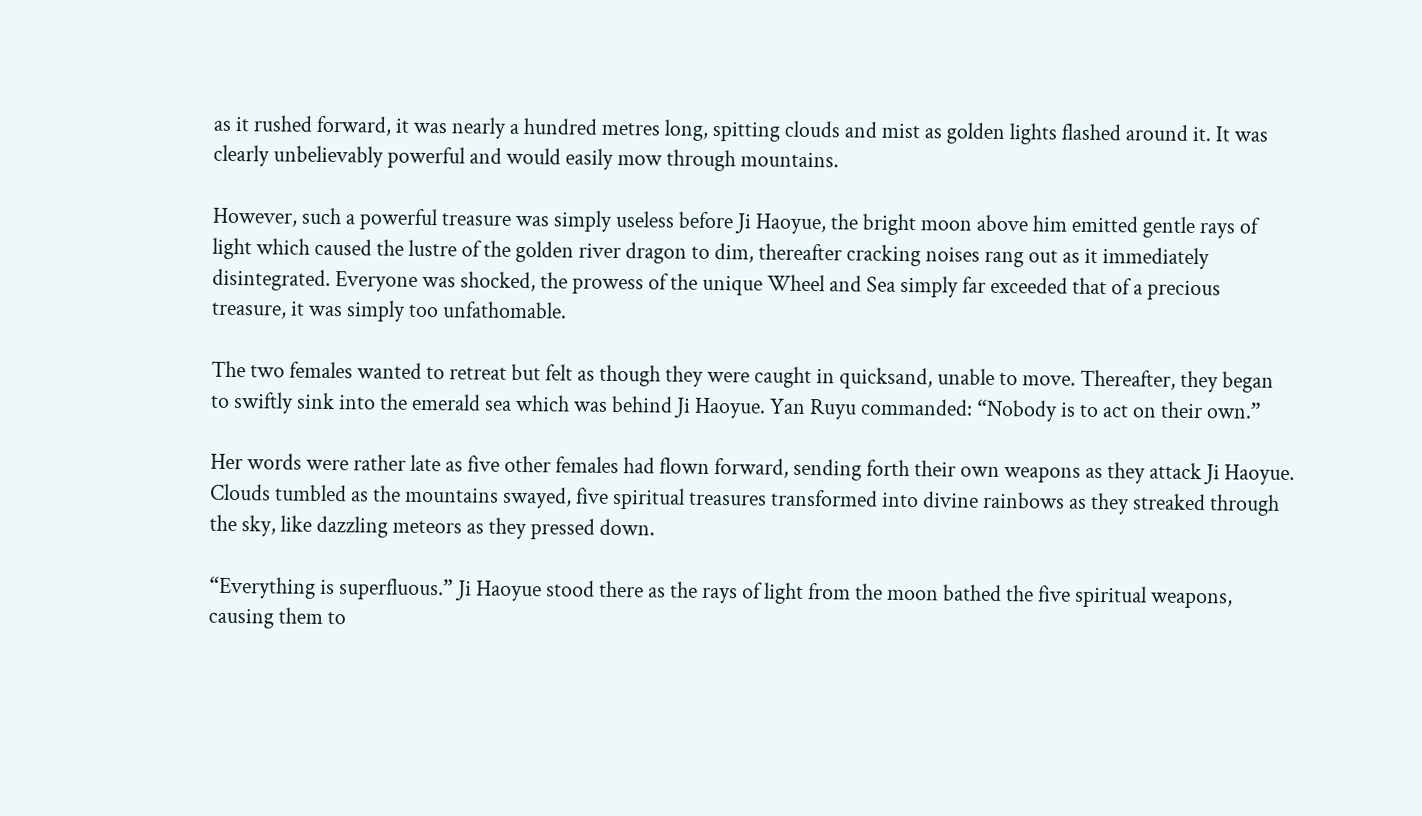as it rushed forward, it was nearly a hundred metres long, spitting clouds and mist as golden lights flashed around it. It was clearly unbelievably powerful and would easily mow through mountains.

However, such a powerful treasure was simply useless before Ji Haoyue, the bright moon above him emitted gentle rays of light which caused the lustre of the golden river dragon to dim, thereafter cracking noises rang out as it immediately disintegrated. Everyone was shocked, the prowess of the unique Wheel and Sea simply far exceeded that of a precious treasure, it was simply too unfathomable.

The two females wanted to retreat but felt as though they were caught in quicksand, unable to move. Thereafter, they began to swiftly sink into the emerald sea which was behind Ji Haoyue. Yan Ruyu commanded: “Nobody is to act on their own.”

Her words were rather late as five other females had flown forward, sending forth their own weapons as they attack Ji Haoyue. Clouds tumbled as the mountains swayed, five spiritual treasures transformed into divine rainbows as they streaked through the sky, like dazzling meteors as they pressed down.

“Everything is superfluous.” Ji Haoyue stood there as the rays of light from the moon bathed the five spiritual weapons, causing them to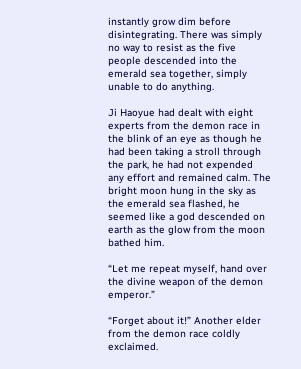instantly grow dim before disintegrating. There was simply no way to resist as the five people descended into the emerald sea together, simply unable to do anything.

Ji Haoyue had dealt with eight experts from the demon race in the blink of an eye as though he had been taking a stroll through the park, he had not expended any effort and remained calm. The bright moon hung in the sky as the emerald sea flashed, he seemed like a god descended on earth as the glow from the moon bathed him.

“Let me repeat myself, hand over the divine weapon of the demon emperor.”

“Forget about it!” Another elder from the demon race coldly exclaimed.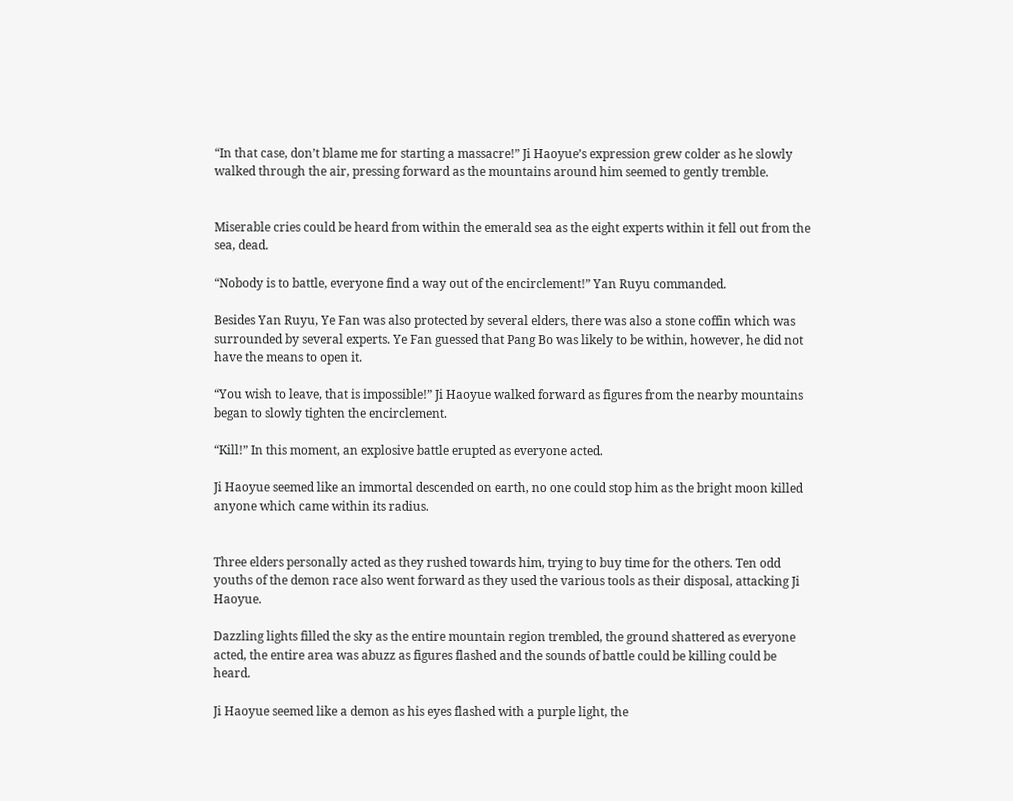“In that case, don’t blame me for starting a massacre!” Ji Haoyue’s expression grew colder as he slowly walked through the air, pressing forward as the mountains around him seemed to gently tremble.


Miserable cries could be heard from within the emerald sea as the eight experts within it fell out from the sea, dead.

“Nobody is to battle, everyone find a way out of the encirclement!” Yan Ruyu commanded.

Besides Yan Ruyu, Ye Fan was also protected by several elders, there was also a stone coffin which was surrounded by several experts. Ye Fan guessed that Pang Bo was likely to be within, however, he did not have the means to open it.

“You wish to leave, that is impossible!” Ji Haoyue walked forward as figures from the nearby mountains began to slowly tighten the encirclement.

“Kill!” In this moment, an explosive battle erupted as everyone acted.

Ji Haoyue seemed like an immortal descended on earth, no one could stop him as the bright moon killed anyone which came within its radius.


Three elders personally acted as they rushed towards him, trying to buy time for the others. Ten odd youths of the demon race also went forward as they used the various tools as their disposal, attacking Ji Haoyue.

Dazzling lights filled the sky as the entire mountain region trembled, the ground shattered as everyone acted, the entire area was abuzz as figures flashed and the sounds of battle could be killing could be heard.

Ji Haoyue seemed like a demon as his eyes flashed with a purple light, the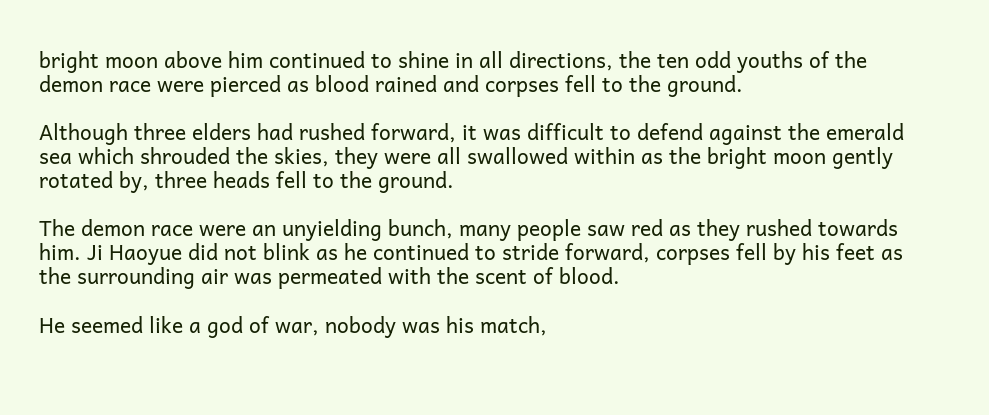bright moon above him continued to shine in all directions, the ten odd youths of the demon race were pierced as blood rained and corpses fell to the ground.

Although three elders had rushed forward, it was difficult to defend against the emerald sea which shrouded the skies, they were all swallowed within as the bright moon gently rotated by, three heads fell to the ground.

The demon race were an unyielding bunch, many people saw red as they rushed towards him. Ji Haoyue did not blink as he continued to stride forward, corpses fell by his feet as the surrounding air was permeated with the scent of blood.

He seemed like a god of war, nobody was his match,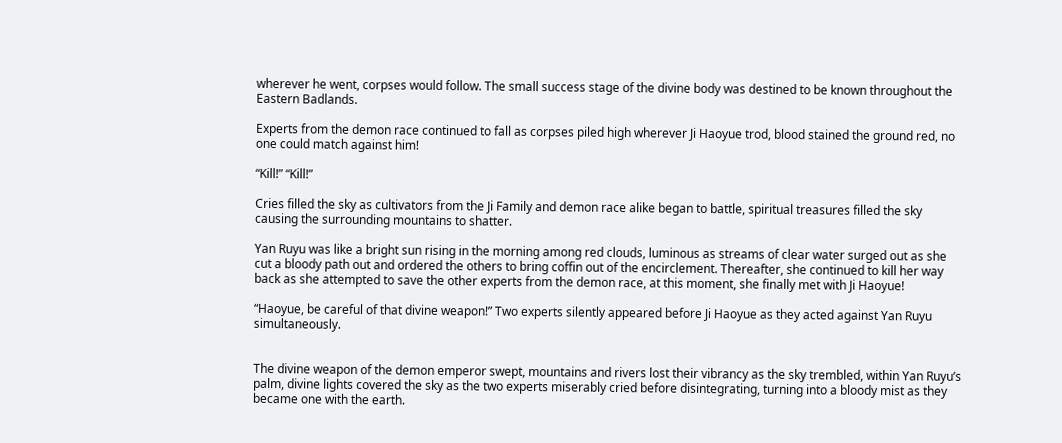wherever he went, corpses would follow. The small success stage of the divine body was destined to be known throughout the Eastern Badlands.

Experts from the demon race continued to fall as corpses piled high wherever Ji Haoyue trod, blood stained the ground red, no one could match against him!

“Kill!” “Kill!”

Cries filled the sky as cultivators from the Ji Family and demon race alike began to battle, spiritual treasures filled the sky causing the surrounding mountains to shatter.

Yan Ruyu was like a bright sun rising in the morning among red clouds, luminous as streams of clear water surged out as she cut a bloody path out and ordered the others to bring coffin out of the encirclement. Thereafter, she continued to kill her way back as she attempted to save the other experts from the demon race, at this moment, she finally met with Ji Haoyue!

“Haoyue, be careful of that divine weapon!” Two experts silently appeared before Ji Haoyue as they acted against Yan Ruyu simultaneously.


The divine weapon of the demon emperor swept, mountains and rivers lost their vibrancy as the sky trembled, within Yan Ruyu’s palm, divine lights covered the sky as the two experts miserably cried before disintegrating, turning into a bloody mist as they became one with the earth.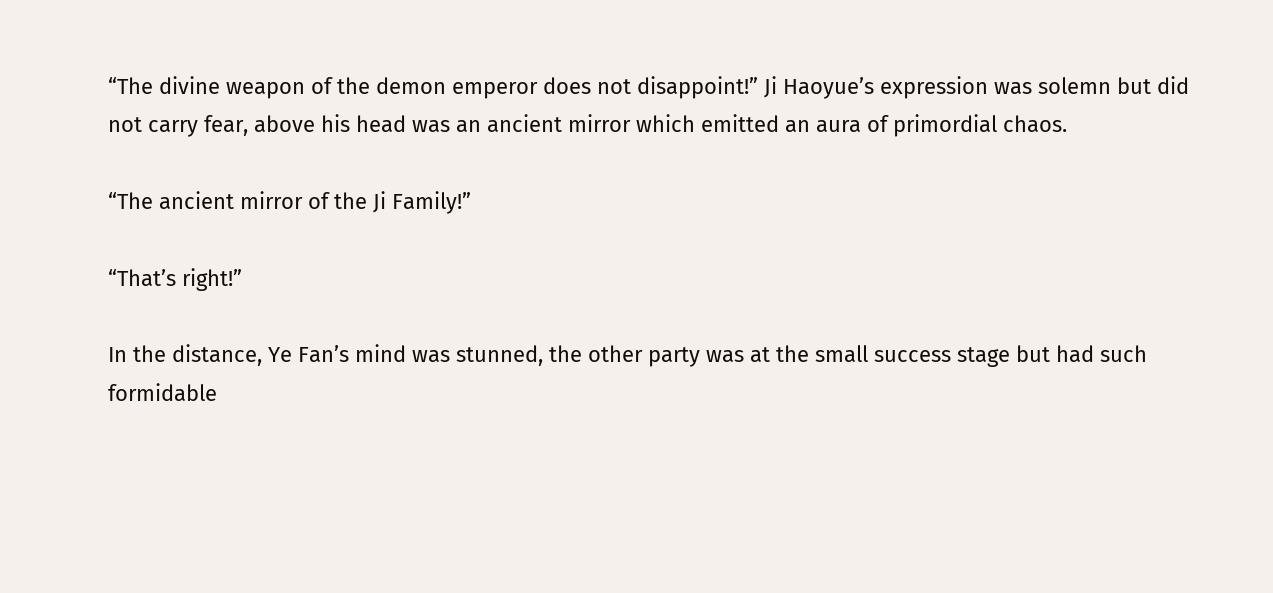“The divine weapon of the demon emperor does not disappoint!” Ji Haoyue’s expression was solemn but did not carry fear, above his head was an ancient mirror which emitted an aura of primordial chaos.

“The ancient mirror of the Ji Family!”

“That’s right!”

In the distance, Ye Fan’s mind was stunned, the other party was at the small success stage but had such formidable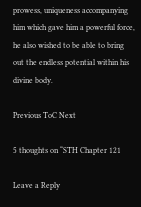prowess, uniqueness accompanying him which gave him a powerful force, he also wished to be able to bring out the endless potential within his divine body.

Previous ToC Next

5 thoughts on “STH Chapter 121

Leave a Reply